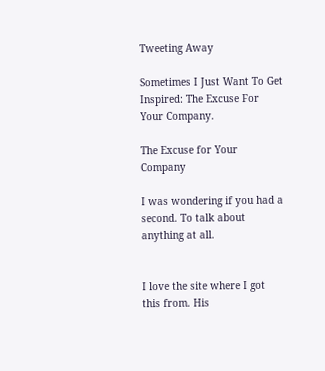Tweeting Away

Sometimes I Just Want To Get Inspired: The Excuse For Your Company.

The Excuse for Your Company

I was wondering if you had a second. To talk about anything at all.


I love the site where I got this from. His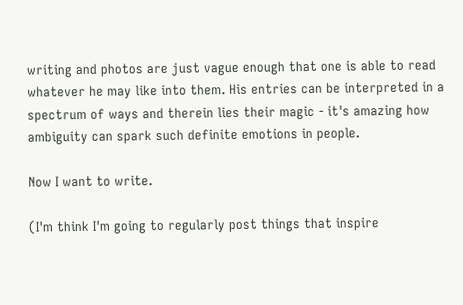writing and photos are just vague enough that one is able to read whatever he may like into them. His entries can be interpreted in a spectrum of ways and therein lies their magic - it's amazing how ambiguity can spark such definite emotions in people.

Now I want to write.

(I'm think I'm going to regularly post things that inspire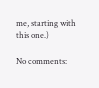me, starting with this one.)

No comments: